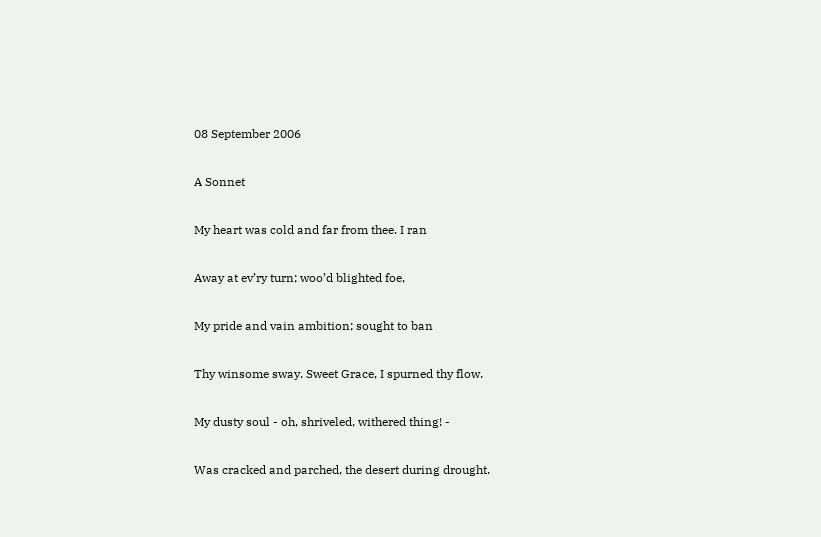08 September 2006

A Sonnet

My heart was cold and far from thee. I ran

Away at ev’ry turn; woo’d blighted foe,

My pride and vain ambition; sought to ban

Thy winsome sway. Sweet Grace, I spurned thy flow.

My dusty soul - oh, shriveled, withered thing! -

Was cracked and parched, the desert during drought.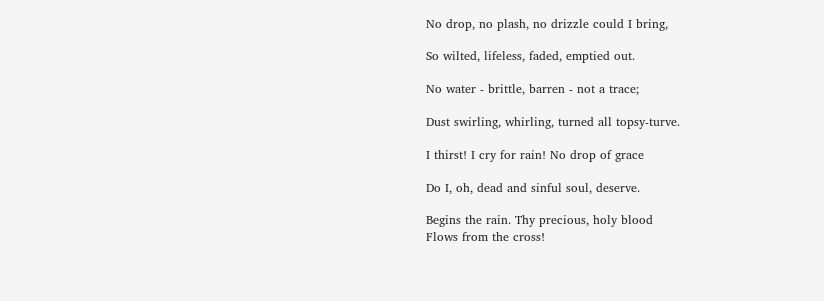No drop, no plash, no drizzle could I bring,

So wilted, lifeless, faded, emptied out.

No water - brittle, barren - not a trace;

Dust swirling, whirling, turned all topsy-turve.

I thirst! I cry for rain! No drop of grace

Do I, oh, dead and sinful soul, deserve.

Begins the rain. Thy precious, holy blood
Flows from the cross!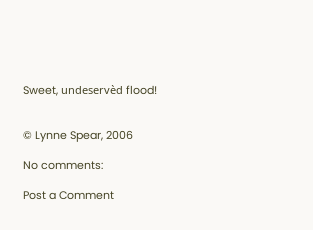Sweet, undeservèd flood!


© Lynne Spear, 2006

No comments:

Post a Comment